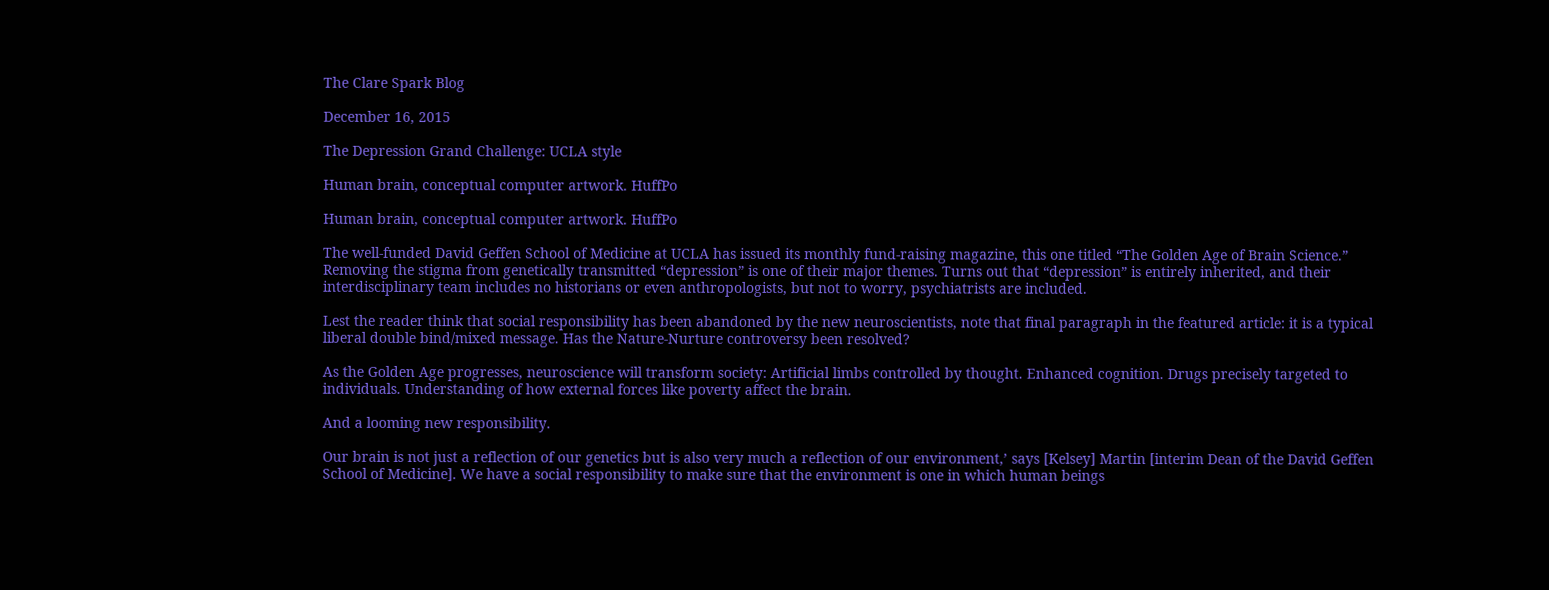The Clare Spark Blog

December 16, 2015

The Depression Grand Challenge: UCLA style

Human brain, conceptual computer artwork. HuffPo

Human brain, conceptual computer artwork. HuffPo

The well-funded David Geffen School of Medicine at UCLA has issued its monthly fund-raising magazine, this one titled “The Golden Age of Brain Science.” Removing the stigma from genetically transmitted “depression” is one of their major themes. Turns out that “depression” is entirely inherited, and their interdisciplinary team includes no historians or even anthropologists, but not to worry, psychiatrists are included.

Lest the reader think that social responsibility has been abandoned by the new neuroscientists, note that final paragraph in the featured article: it is a typical liberal double bind/mixed message. Has the Nature-Nurture controversy been resolved?

As the Golden Age progresses, neuroscience will transform society: Artificial limbs controlled by thought. Enhanced cognition. Drugs precisely targeted to individuals. Understanding of how external forces like poverty affect the brain.

And a looming new responsibility.

Our brain is not just a reflection of our genetics but is also very much a reflection of our environment,’ says [Kelsey] Martin [interim Dean of the David Geffen School of Medicine]. We have a social responsibility to make sure that the environment is one in which human beings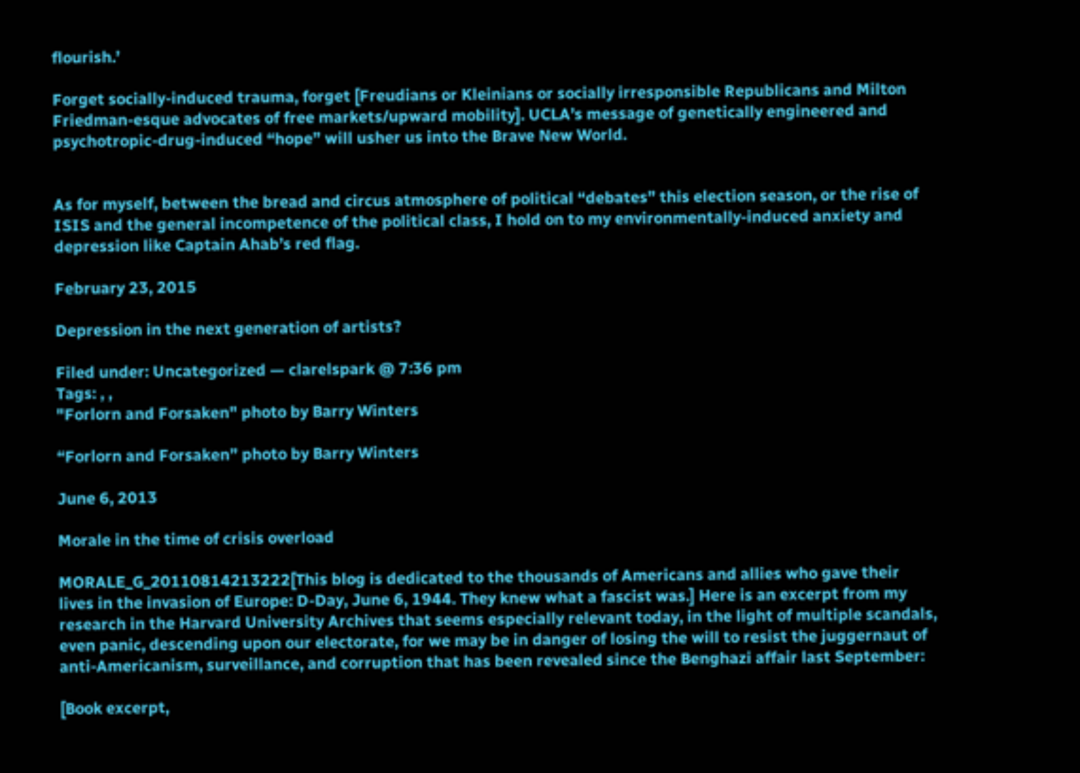flourish.’

Forget socially-induced trauma, forget [Freudians or Kleinians or socially irresponsible Republicans and Milton Friedman-esque advocates of free markets/upward mobility]. UCLA’s message of genetically engineered and psychotropic-drug-induced “hope” will usher us into the Brave New World.


As for myself, between the bread and circus atmosphere of political “debates” this election season, or the rise of ISIS and the general incompetence of the political class, I hold on to my environmentally-induced anxiety and depression like Captain Ahab’s red flag.

February 23, 2015

Depression in the next generation of artists?

Filed under: Uncategorized — clarelspark @ 7:36 pm
Tags: , ,
"Forlorn and Forsaken" photo by Barry Winters

“Forlorn and Forsaken” photo by Barry Winters

June 6, 2013

Morale in the time of crisis overload

MORALE_G_20110814213222[This blog is dedicated to the thousands of Americans and allies who gave their lives in the invasion of Europe: D-Day, June 6, 1944. They knew what a fascist was.] Here is an excerpt from my research in the Harvard University Archives that seems especially relevant today, in the light of multiple scandals, even panic, descending upon our electorate, for we may be in danger of losing the will to resist the juggernaut of anti-Americanism, surveillance, and corruption that has been revealed since the Benghazi affair last September:

[Book excerpt,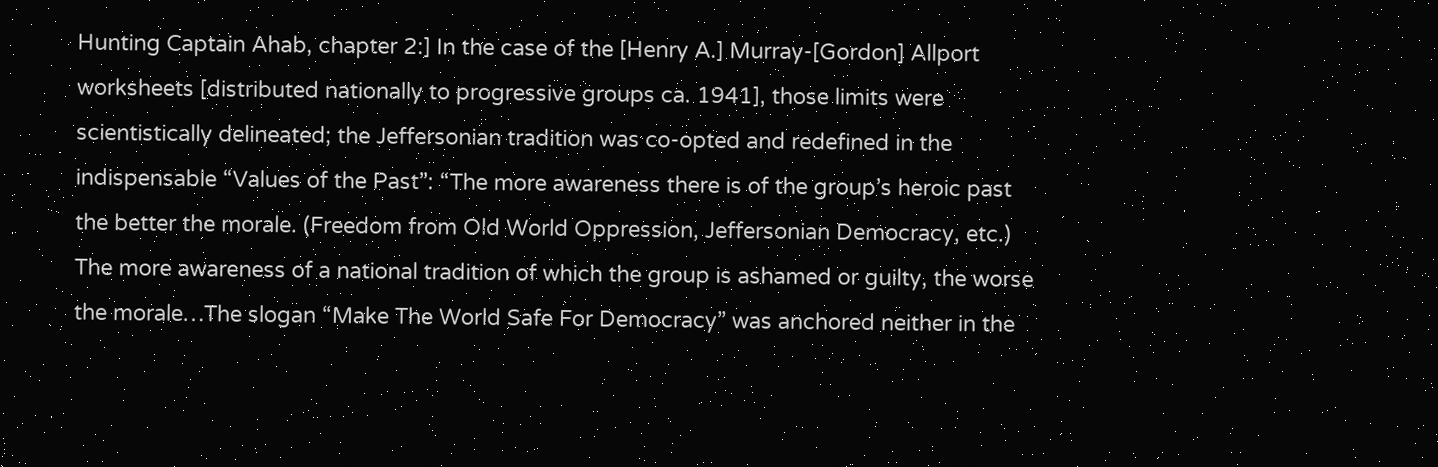Hunting Captain Ahab, chapter 2:] In the case of the [Henry A.] Murray-[Gordon] Allport worksheets [distributed nationally to progressive groups ca. 1941], those limits were scientistically delineated; the Jeffersonian tradition was co-opted and redefined in the indispensable “Values of the Past”: “The more awareness there is of the group’s heroic past the better the morale. (Freedom from Old World Oppression, Jeffersonian Democracy, etc.) The more awareness of a national tradition of which the group is ashamed or guilty, the worse the morale…The slogan “Make The World Safe For Democracy” was anchored neither in the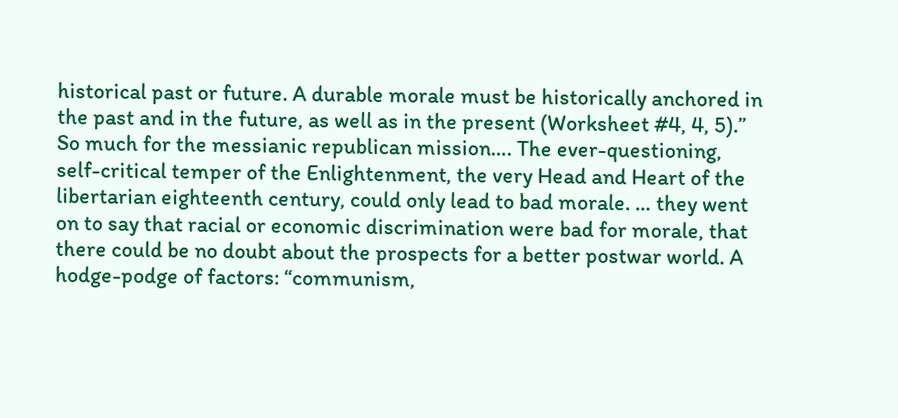historical past or future. A durable morale must be historically anchored in the past and in the future, as well as in the present (Worksheet #4, 4, 5).” So much for the messianic republican mission…. The ever-questioning, self-critical temper of the Enlightenment, the very Head and Heart of the libertarian eighteenth century, could only lead to bad morale. … they went on to say that racial or economic discrimination were bad for morale, that there could be no doubt about the prospects for a better postwar world. A hodge-podge of factors: “communism,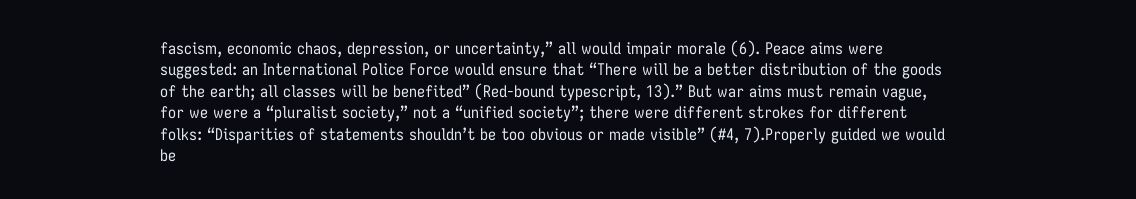fascism, economic chaos, depression, or uncertainty,” all would impair morale (6). Peace aims were suggested: an International Police Force would ensure that “There will be a better distribution of the goods of the earth; all classes will be benefited” (Red-bound typescript, 13).” But war aims must remain vague, for we were a “pluralist society,” not a “unified society”; there were different strokes for different folks: “Disparities of statements shouldn’t be too obvious or made visible” (#4, 7).Properly guided we would be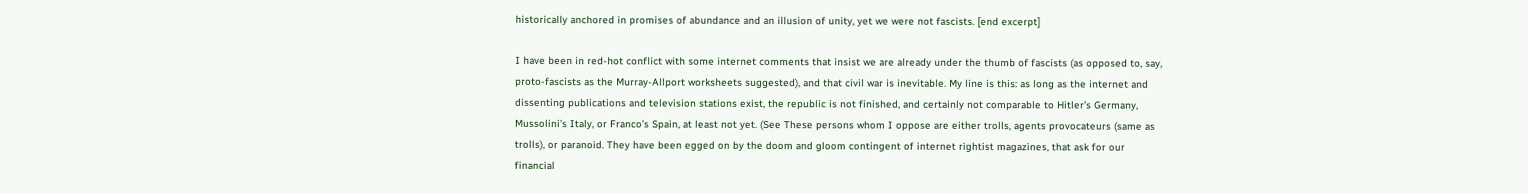historically anchored in promises of abundance and an illusion of unity, yet we were not fascists. [end excerpt]

I have been in red-hot conflict with some internet comments that insist we are already under the thumb of fascists (as opposed to, say, proto-fascists as the Murray-Allport worksheets suggested), and that civil war is inevitable. My line is this: as long as the internet and dissenting publications and television stations exist, the republic is not finished, and certainly not comparable to Hitler’s Germany, Mussolini’s Italy, or Franco’s Spain, at least not yet. (See These persons whom I oppose are either trolls, agents provocateurs (same as trolls), or paranoid. They have been egged on by the doom and gloom contingent of internet rightist magazines, that ask for our financial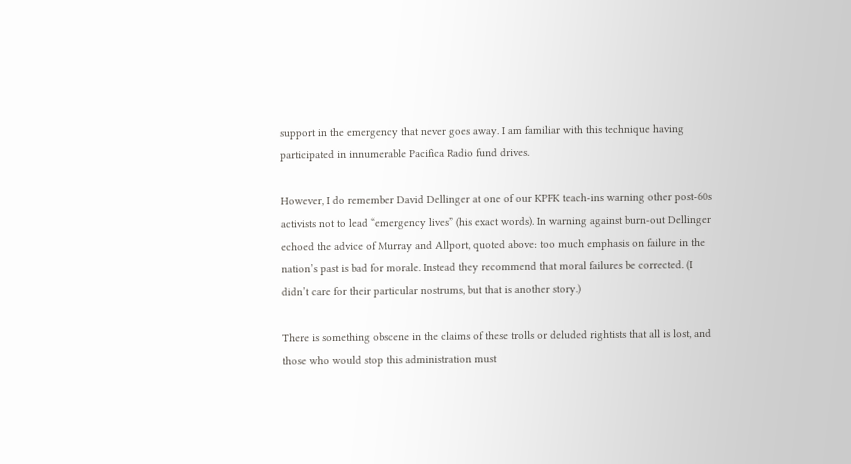support in the emergency that never goes away. I am familiar with this technique having participated in innumerable Pacifica Radio fund drives.

However, I do remember David Dellinger at one of our KPFK teach-ins warning other post-60s activists not to lead “emergency lives” (his exact words). In warning against burn-out Dellinger echoed the advice of Murray and Allport, quoted above: too much emphasis on failure in the nation’s past is bad for morale. Instead they recommend that moral failures be corrected. (I didn’t care for their particular nostrums, but that is another story.)

There is something obscene in the claims of these trolls or deluded rightists that all is lost, and those who would stop this administration must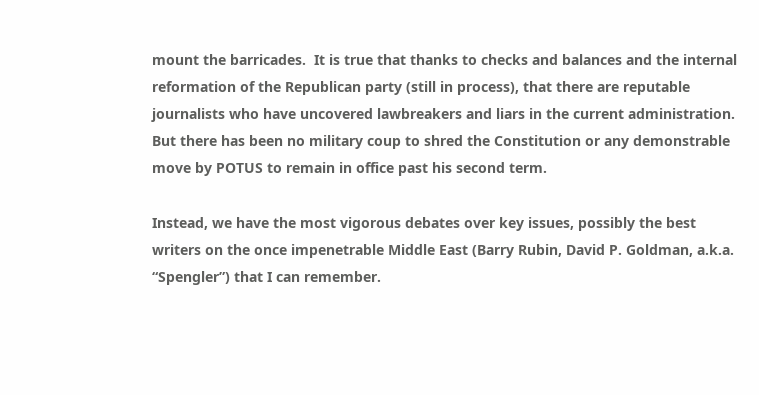mount the barricades.  It is true that thanks to checks and balances and the internal reformation of the Republican party (still in process), that there are reputable journalists who have uncovered lawbreakers and liars in the current administration. But there has been no military coup to shred the Constitution or any demonstrable move by POTUS to remain in office past his second term.

Instead, we have the most vigorous debates over key issues, possibly the best writers on the once impenetrable Middle East (Barry Rubin, David P. Goldman, a.k.a. “Spengler”) that I can remember.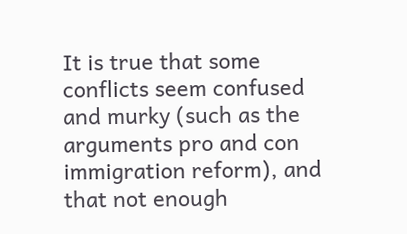It is true that some conflicts seem confused and murky (such as the arguments pro and con immigration reform), and that not enough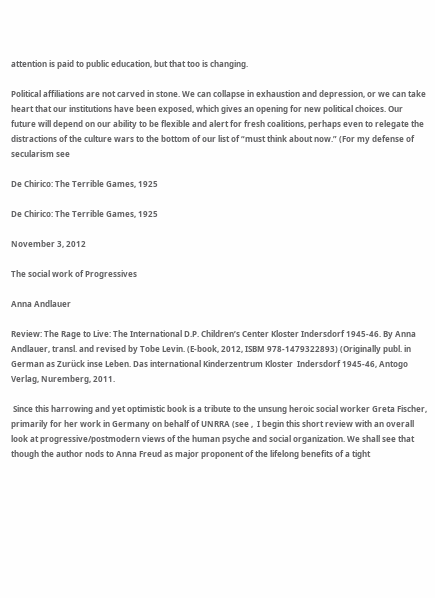attention is paid to public education, but that too is changing.

Political affiliations are not carved in stone. We can collapse in exhaustion and depression, or we can take heart that our institutions have been exposed, which gives an opening for new political choices. Our future will depend on our ability to be flexible and alert for fresh coalitions, perhaps even to relegate the distractions of the culture wars to the bottom of our list of “must think about now.” (For my defense of secularism see

De Chirico: The Terrible Games, 1925

De Chirico: The Terrible Games, 1925

November 3, 2012

The social work of Progressives

Anna Andlauer

Review: The Rage to Live: The International D.P. Children’s Center Kloster Indersdorf 1945-46. By Anna Andlauer, transl. and revised by Tobe Levin. (E-book, 2012, ISBM 978-1479322893) (Originally publ. in German as Zurück inse Leben. Das international Kinderzentrum Kloster  Indersdorf 1945-46, Antogo Verlag, Nuremberg, 2011.

 Since this harrowing and yet optimistic book is a tribute to the unsung heroic social worker Greta Fischer, primarily for her work in Germany on behalf of UNRRA (see ,  I begin this short review with an overall look at progressive/postmodern views of the human psyche and social organization. We shall see that though the author nods to Anna Freud as major proponent of the lifelong benefits of a tight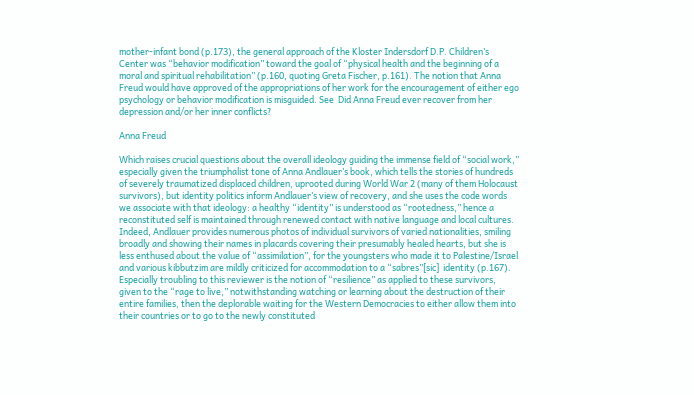mother-infant bond (p.173), the general approach of the Kloster Indersdorf D.P. Children’s Center was “behavior modification” toward the goal of “physical health and the beginning of a moral and spiritual rehabilitation” (p.160, quoting Greta Fischer, p.161). The notion that Anna Freud would have approved of the appropriations of her work for the encouragement of either ego psychology or behavior modification is misguided. See  Did Anna Freud ever recover from her depression and/or her inner conflicts?

Anna Freud

Which raises crucial questions about the overall ideology guiding the immense field of “social work,” especially given the triumphalist tone of Anna Andlauer’s book, which tells the stories of hundreds of severely traumatized displaced children, uprooted during World War 2 (many of them Holocaust survivors), but identity politics inform Andlauer’s view of recovery, and she uses the code words we associate with that ideology: a healthy “identity” is understood as “rootedness,” hence a reconstituted self is maintained through renewed contact with native language and local cultures. Indeed, Andlauer provides numerous photos of individual survivors of varied nationalities, smiling broadly and showing their names in placards covering their presumably healed hearts, but she is less enthused about the value of “assimilation”, for the youngsters who made it to Palestine/Israel and various kibbutzim are mildly criticized for accommodation to a “sabres”[sic]  identity (p.167). Especially troubling to this reviewer is the notion of “resilience” as applied to these survivors, given to the “rage to live,” notwithstanding watching or learning about the destruction of their entire families, then the deplorable waiting for the Western Democracies to either allow them into their countries or to go to the newly constituted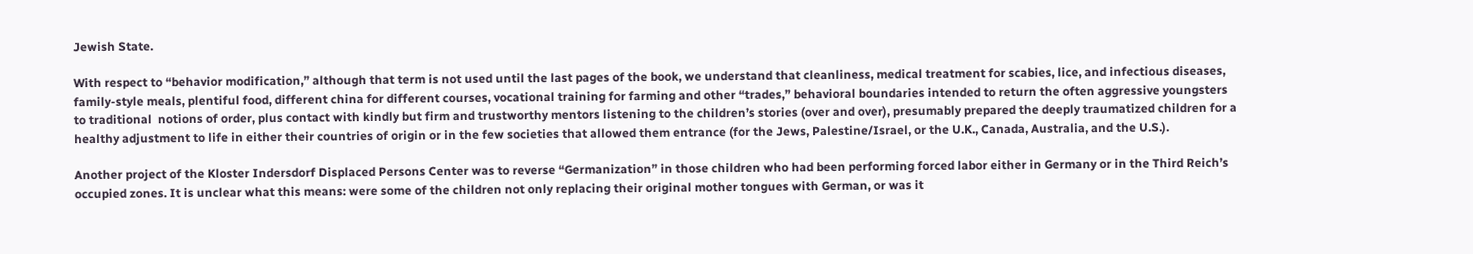Jewish State.

With respect to “behavior modification,” although that term is not used until the last pages of the book, we understand that cleanliness, medical treatment for scabies, lice, and infectious diseases, family-style meals, plentiful food, different china for different courses, vocational training for farming and other “trades,” behavioral boundaries intended to return the often aggressive youngsters to traditional  notions of order, plus contact with kindly but firm and trustworthy mentors listening to the children’s stories (over and over), presumably prepared the deeply traumatized children for a healthy adjustment to life in either their countries of origin or in the few societies that allowed them entrance (for the Jews, Palestine/Israel, or the U.K., Canada, Australia, and the U.S.).

Another project of the Kloster Indersdorf Displaced Persons Center was to reverse “Germanization” in those children who had been performing forced labor either in Germany or in the Third Reich’s occupied zones. It is unclear what this means: were some of the children not only replacing their original mother tongues with German, or was it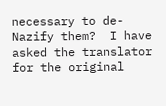necessary to de-Nazify them?  I have asked the translator for the original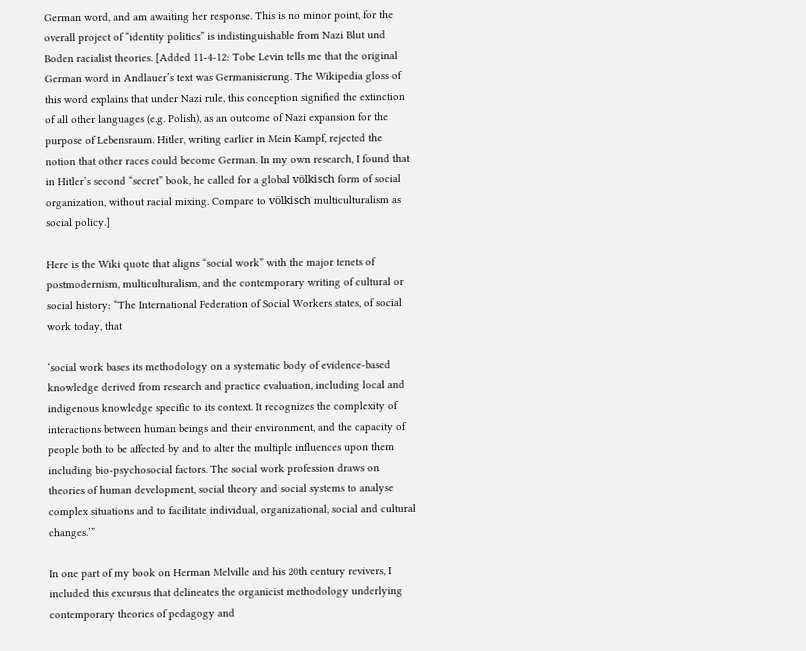German word, and am awaiting her response. This is no minor point, for the overall project of “identity politics” is indistinguishable from Nazi Blut und Boden racialist theories. [Added 11-4-12: Tobe Levin tells me that the original German word in Andlauer’s text was Germanisierung. The Wikipedia gloss of this word explains that under Nazi rule, this conception signified the extinction of all other languages (e.g. Polish), as an outcome of Nazi expansion for the purpose of Lebensraum. Hitler, writing earlier in Mein Kampf, rejected the notion that other races could become German. In my own research, I found that in Hitler’s second “secret” book, he called for a global völkisch form of social organization, without racial mixing. Compare to völkisch multiculturalism as social policy.]

Here is the Wiki quote that aligns “social work” with the major tenets of postmodernism, multiculturalism, and the contemporary writing of cultural or social history: “The International Federation of Social Workers states, of social work today, that

‘social work bases its methodology on a systematic body of evidence-based knowledge derived from research and practice evaluation, including local and indigenous knowledge specific to its context. It recognizes the complexity of interactions between human beings and their environment, and the capacity of people both to be affected by and to alter the multiple influences upon them including bio-psychosocial factors. The social work profession draws on theories of human development, social theory and social systems to analyse complex situations and to facilitate individual, organizational, social and cultural changes.’”

In one part of my book on Herman Melville and his 20th century revivers, I included this excursus that delineates the organicist methodology underlying contemporary theories of pedagogy and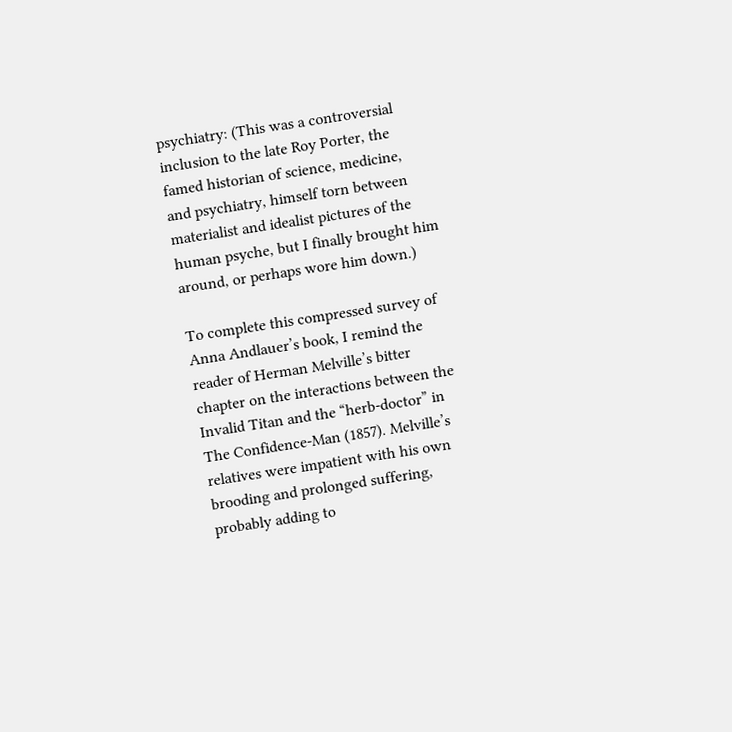psychiatry: (This was a controversial inclusion to the late Roy Porter, the famed historian of science, medicine, and psychiatry, himself torn between materialist and idealist pictures of the human psyche, but I finally brought him around, or perhaps wore him down.)

To complete this compressed survey of Anna Andlauer’s book, I remind the reader of Herman Melville’s bitter chapter on the interactions between the Invalid Titan and the “herb-doctor” in The Confidence-Man (1857). Melville’s relatives were impatient with his own brooding and prolonged suffering, probably adding to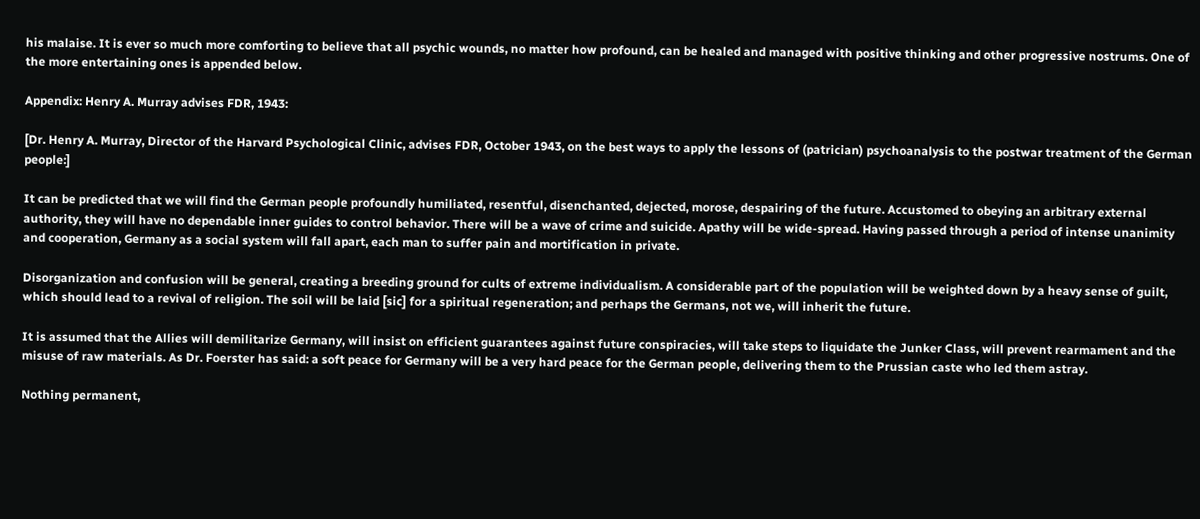his malaise. It is ever so much more comforting to believe that all psychic wounds, no matter how profound, can be healed and managed with positive thinking and other progressive nostrums. One of the more entertaining ones is appended below.

Appendix: Henry A. Murray advises FDR, 1943:

[Dr. Henry A. Murray, Director of the Harvard Psychological Clinic, advises FDR, October 1943, on the best ways to apply the lessons of (patrician) psychoanalysis to the postwar treatment of the German people:]

It can be predicted that we will find the German people profoundly humiliated, resentful, disenchanted, dejected, morose, despairing of the future. Accustomed to obeying an arbitrary external authority, they will have no dependable inner guides to control behavior. There will be a wave of crime and suicide. Apathy will be wide-spread. Having passed through a period of intense unanimity and cooperation, Germany as a social system will fall apart, each man to suffer pain and mortification in private.

Disorganization and confusion will be general, creating a breeding ground for cults of extreme individualism. A considerable part of the population will be weighted down by a heavy sense of guilt, which should lead to a revival of religion. The soil will be laid [sic] for a spiritual regeneration; and perhaps the Germans, not we, will inherit the future.

It is assumed that the Allies will demilitarize Germany, will insist on efficient guarantees against future conspiracies, will take steps to liquidate the Junker Class, will prevent rearmament and the misuse of raw materials. As Dr. Foerster has said: a soft peace for Germany will be a very hard peace for the German people, delivering them to the Prussian caste who led them astray.

Nothing permanent,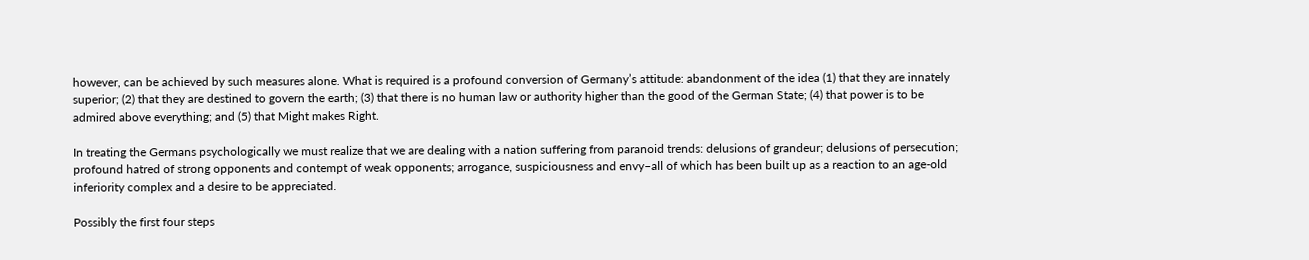however, can be achieved by such measures alone. What is required is a profound conversion of Germany’s attitude: abandonment of the idea (1) that they are innately superior; (2) that they are destined to govern the earth; (3) that there is no human law or authority higher than the good of the German State; (4) that power is to be admired above everything; and (5) that Might makes Right.

In treating the Germans psychologically we must realize that we are dealing with a nation suffering from paranoid trends: delusions of grandeur; delusions of persecution; profound hatred of strong opponents and contempt of weak opponents; arrogance, suspiciousness and envy–all of which has been built up as a reaction to an age-old inferiority complex and a desire to be appreciated.

Possibly the first four steps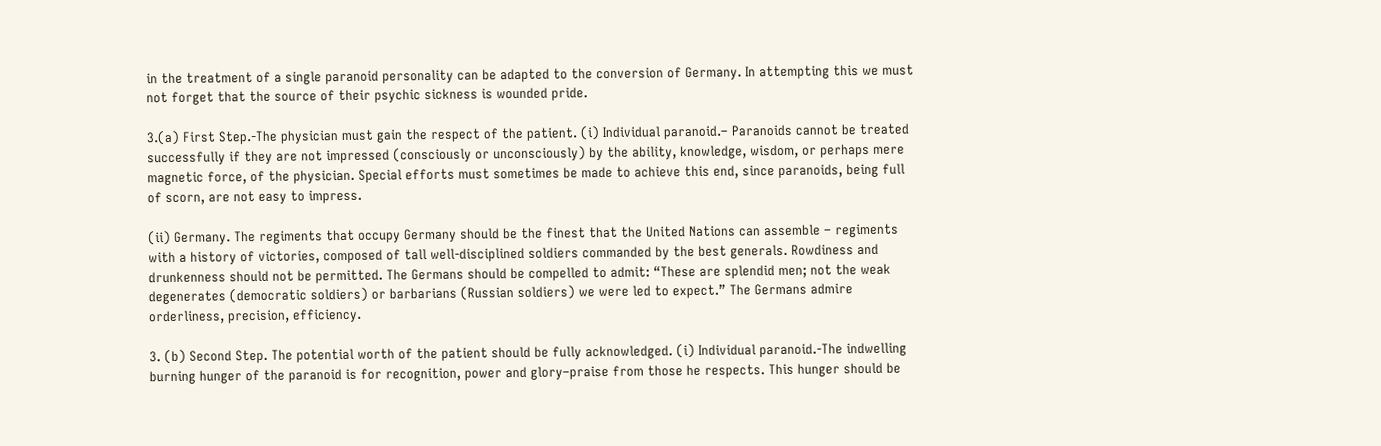in the treatment of a single paranoid personality can be adapted to the conversion of Germany. In attempting this we must not forget that the source of their psychic sickness is wounded pride.

3.(a) First Step.-The physician must gain the respect of the patient. (i) Individual paranoid.– Paranoids cannot be treated successfully if they are not impressed (consciously or unconsciously) by the ability, knowledge, wisdom, or perhaps mere magnetic force, of the physician. Special efforts must sometimes be made to achieve this end, since paranoids, being full of scorn, are not easy to impress.

(ii) Germany. The regiments that occupy Germany should be the finest that the United Nations can assemble – regiments with a history of victories, composed of tall well-disciplined soldiers commanded by the best generals. Rowdiness and drunkenness should not be permitted. The Germans should be compelled to admit: “These are splendid men; not the weak degenerates (democratic soldiers) or barbarians (Russian soldiers) we were led to expect.” The Germans admire orderliness, precision, efficiency.

3. (b) Second Step. The potential worth of the patient should be fully acknowledged. (i) Individual paranoid.-The indwelling burning hunger of the paranoid is for recognition, power and glory–praise from those he respects. This hunger should be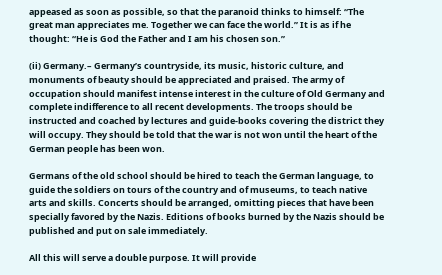appeased as soon as possible, so that the paranoid thinks to himself: “The great man appreciates me. Together we can face the world.” It is as if he thought: “He is God the Father and I am his chosen son.”

(ii) Germany.– Germany’s countryside, its music, historic culture, and monuments of beauty should be appreciated and praised. The army of occupation should manifest intense interest in the culture of Old Germany and complete indifference to all recent developments. The troops should be instructed and coached by lectures and guide-books covering the district they will occupy. They should be told that the war is not won until the heart of the German people has been won.

Germans of the old school should be hired to teach the German language, to guide the soldiers on tours of the country and of museums, to teach native arts and skills. Concerts should be arranged, omitting pieces that have been specially favored by the Nazis. Editions of books burned by the Nazis should be published and put on sale immediately.

All this will serve a double purpose. It will provide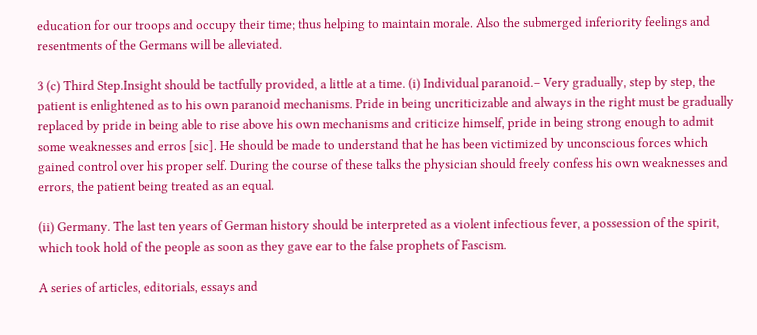education for our troops and occupy their time; thus helping to maintain morale. Also the submerged inferiority feelings and resentments of the Germans will be alleviated.

3 (c) Third Step.Insight should be tactfully provided, a little at a time. (i) Individual paranoid.– Very gradually, step by step, the patient is enlightened as to his own paranoid mechanisms. Pride in being uncriticizable and always in the right must be gradually replaced by pride in being able to rise above his own mechanisms and criticize himself, pride in being strong enough to admit some weaknesses and erros [sic]. He should be made to understand that he has been victimized by unconscious forces which gained control over his proper self. During the course of these talks the physician should freely confess his own weaknesses and errors, the patient being treated as an equal.

(ii) Germany. The last ten years of German history should be interpreted as a violent infectious fever, a possession of the spirit, which took hold of the people as soon as they gave ear to the false prophets of Fascism.

A series of articles, editorials, essays and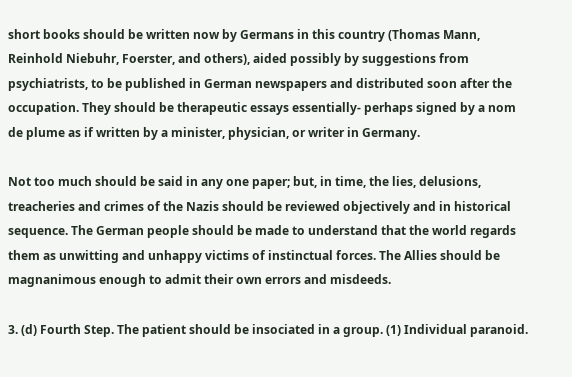short books should be written now by Germans in this country (Thomas Mann, Reinhold Niebuhr, Foerster, and others), aided possibly by suggestions from psychiatrists, to be published in German newspapers and distributed soon after the occupation. They should be therapeutic essays essentially- perhaps signed by a nom de plume as if written by a minister, physician, or writer in Germany.

Not too much should be said in any one paper; but, in time, the lies, delusions, treacheries and crimes of the Nazis should be reviewed objectively and in historical sequence. The German people should be made to understand that the world regards them as unwitting and unhappy victims of instinctual forces. The Allies should be magnanimous enough to admit their own errors and misdeeds.

3. (d) Fourth Step. The patient should be insociated in a group. (1) Individual paranoid.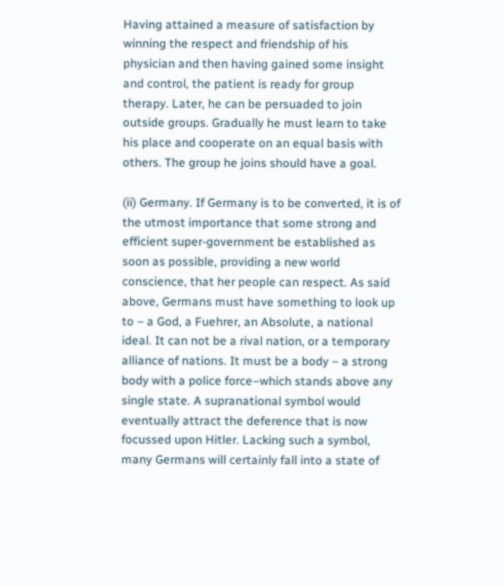Having attained a measure of satisfaction by winning the respect and friendship of his physician and then having gained some insight and control, the patient is ready for group therapy. Later, he can be persuaded to join outside groups. Gradually he must learn to take his place and cooperate on an equal basis with others. The group he joins should have a goal.

(ii) Germany. If Germany is to be converted, it is of the utmost importance that some strong and efficient super-government be established as soon as possible, providing a new world conscience, that her people can respect. As said above, Germans must have something to look up to – a God, a Fuehrer, an Absolute, a national ideal. It can not be a rival nation, or a temporary alliance of nations. It must be a body – a strong body with a police force–which stands above any single state. A supranational symbol would eventually attract the deference that is now focussed upon Hitler. Lacking such a symbol, many Germans will certainly fall into a state of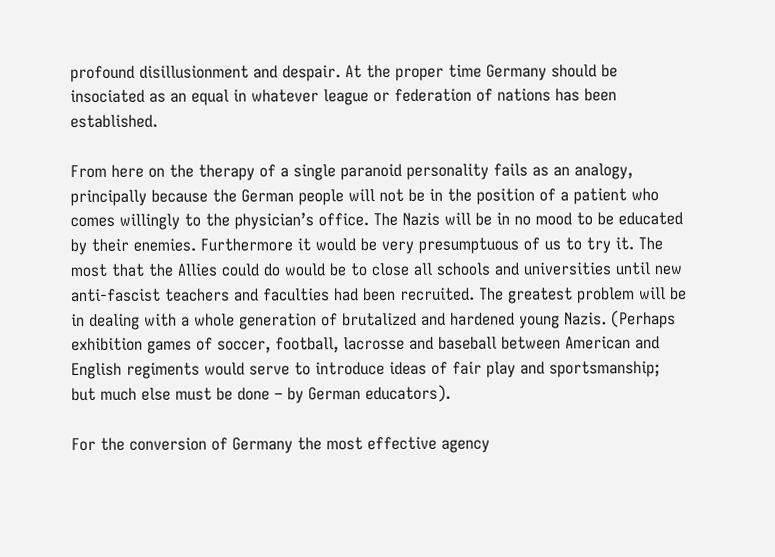profound disillusionment and despair. At the proper time Germany should be insociated as an equal in whatever league or federation of nations has been established.

From here on the therapy of a single paranoid personality fails as an analogy, principally because the German people will not be in the position of a patient who comes willingly to the physician’s office. The Nazis will be in no mood to be educated by their enemies. Furthermore it would be very presumptuous of us to try it. The most that the Allies could do would be to close all schools and universities until new anti-fascist teachers and faculties had been recruited. The greatest problem will be in dealing with a whole generation of brutalized and hardened young Nazis. (Perhaps exhibition games of soccer, football, lacrosse and baseball between American and English regiments would serve to introduce ideas of fair play and sportsmanship; but much else must be done – by German educators).

For the conversion of Germany the most effective agency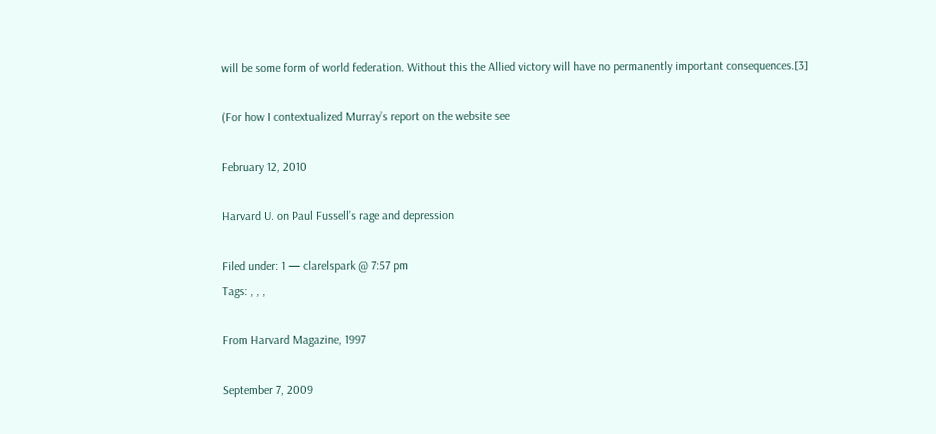will be some form of world federation. Without this the Allied victory will have no permanently important consequences.[3]

(For how I contextualized Murray’s report on the website see

February 12, 2010

Harvard U. on Paul Fussell’s rage and depression

Filed under: 1 — clarelspark @ 7:57 pm
Tags: , , ,

From Harvard Magazine, 1997

September 7, 2009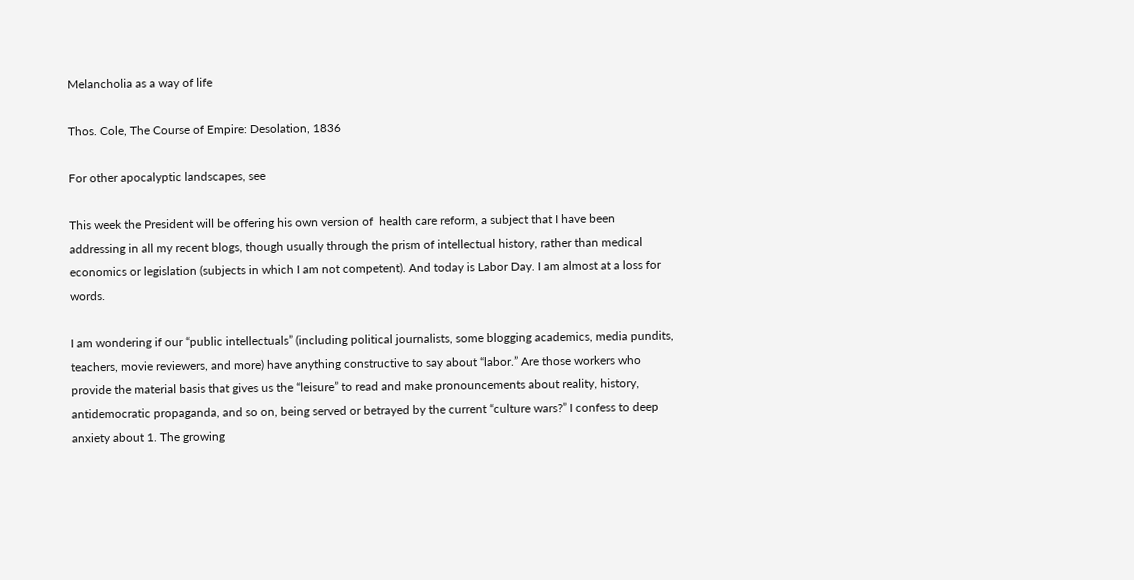Melancholia as a way of life

Thos. Cole, The Course of Empire: Desolation, 1836

For other apocalyptic landscapes, see

This week the President will be offering his own version of  health care reform, a subject that I have been addressing in all my recent blogs, though usually through the prism of intellectual history, rather than medical economics or legislation (subjects in which I am not competent). And today is Labor Day. I am almost at a loss for words.

I am wondering if our “public intellectuals” (including political journalists, some blogging academics, media pundits, teachers, movie reviewers, and more) have anything constructive to say about “labor.” Are those workers who provide the material basis that gives us the “leisure” to read and make pronouncements about reality, history, antidemocratic propaganda, and so on, being served or betrayed by the current “culture wars?” I confess to deep anxiety about 1. The growing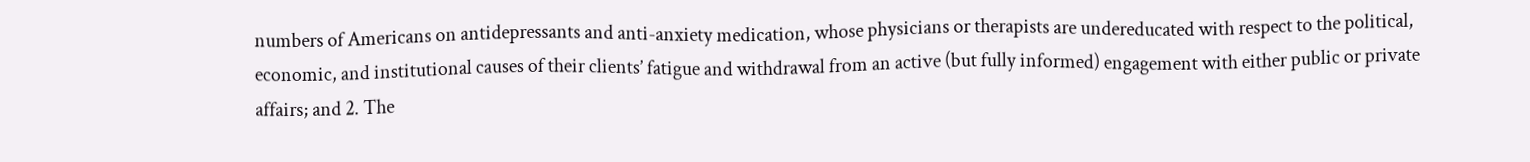numbers of Americans on antidepressants and anti-anxiety medication, whose physicians or therapists are undereducated with respect to the political, economic, and institutional causes of their clients’ fatigue and withdrawal from an active (but fully informed) engagement with either public or private affairs; and 2. The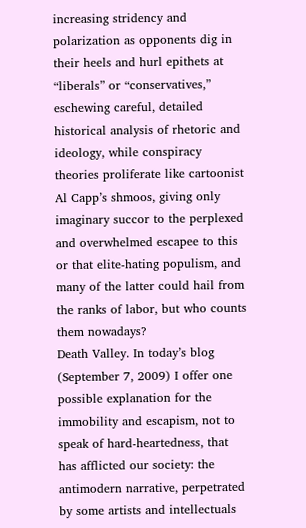increasing stridency and polarization as opponents dig in their heels and hurl epithets at “liberals” or “conservatives,” eschewing careful, detailed historical analysis of rhetoric and ideology, while conspiracy theories proliferate like cartoonist Al Capp’s shmoos, giving only imaginary succor to the perplexed and overwhelmed escapee to this or that elite-hating populism, and many of the latter could hail from the ranks of labor, but who counts them nowadays?
Death Valley. In today’s blog (September 7, 2009) I offer one possible explanation for the immobility and escapism, not to speak of hard-heartedness, that has afflicted our society: the antimodern narrative, perpetrated by some artists and intellectuals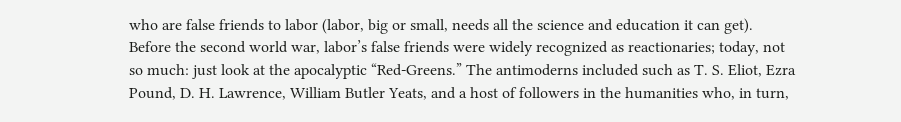who are false friends to labor (labor, big or small, needs all the science and education it can get). Before the second world war, labor’s false friends were widely recognized as reactionaries; today, not so much: just look at the apocalyptic “Red-Greens.” The antimoderns included such as T. S. Eliot, Ezra Pound, D. H. Lawrence, William Butler Yeats, and a host of followers in the humanities who, in turn,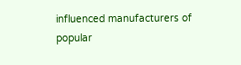influenced manufacturers of popular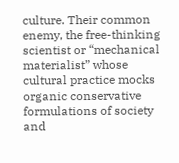culture. Their common enemy, the free-thinking scientist or “mechanical materialist” whose cultural practice mocks organic conservative formulations of society and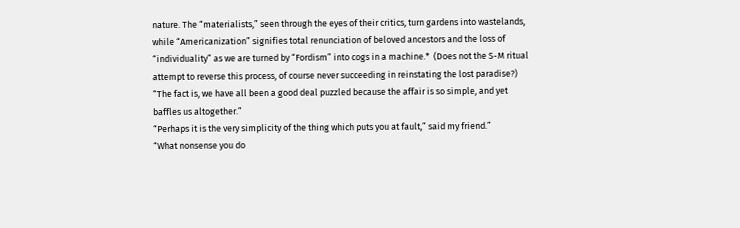nature. The “materialists,” seen through the eyes of their critics, turn gardens into wastelands, while “Americanization” signifies total renunciation of beloved ancestors and the loss of “individuality” as we are turned by “Fordism” into cogs in a machine.*  (Does not the S-M ritual attempt to reverse this process, of course never succeeding in reinstating the lost paradise?)
“The fact is, we have all been a good deal puzzled because the affair is so simple, and yet baffles us altogether.”
“Perhaps it is the very simplicity of the thing which puts you at fault,” said my friend.”
“What nonsense you do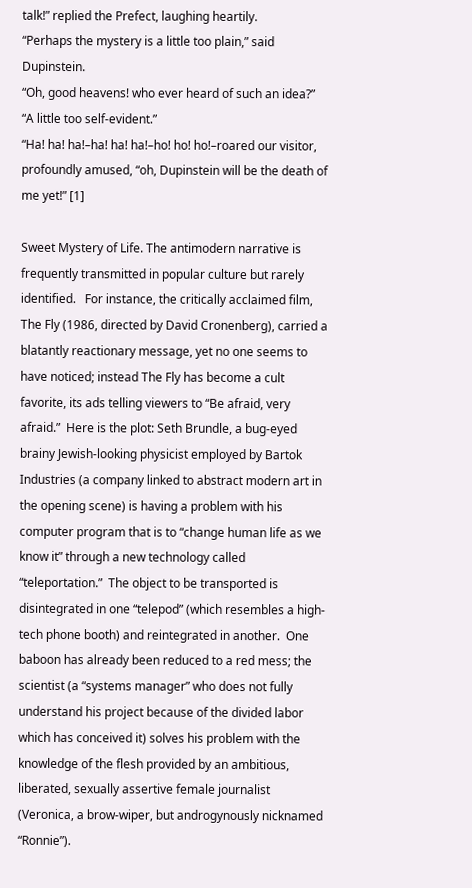talk!” replied the Prefect, laughing heartily.
“Perhaps the mystery is a little too plain,” said Dupinstein.
“Oh, good heavens! who ever heard of such an idea?”
“A little too self-evident.”
“Ha! ha! ha!–ha! ha! ha!–ho! ho! ho!–roared our visitor, profoundly amused, “oh, Dupinstein will be the death of me yet!” [1]

Sweet Mystery of Life. The antimodern narrative is frequently transmitted in popular culture but rarely identified.   For instance, the critically acclaimed film, The Fly (1986, directed by David Cronenberg), carried a blatantly reactionary message, yet no one seems to have noticed; instead The Fly has become a cult favorite, its ads telling viewers to “Be afraid, very afraid.”  Here is the plot: Seth Brundle, a bug-eyed brainy Jewish-looking physicist employed by Bartok Industries (a company linked to abstract modern art in the opening scene) is having a problem with his computer program that is to “change human life as we know it” through a new technology called “teleportation.”  The object to be transported is disintegrated in one “telepod” (which resembles a high-tech phone booth) and reintegrated in another.  One baboon has already been reduced to a red mess; the scientist (a “systems manager” who does not fully understand his project because of the divided labor which has conceived it) solves his problem with the knowledge of the flesh provided by an ambitious, liberated, sexually assertive female journalist (Veronica, a brow-wiper, but androgynously nicknamed “Ronnie”).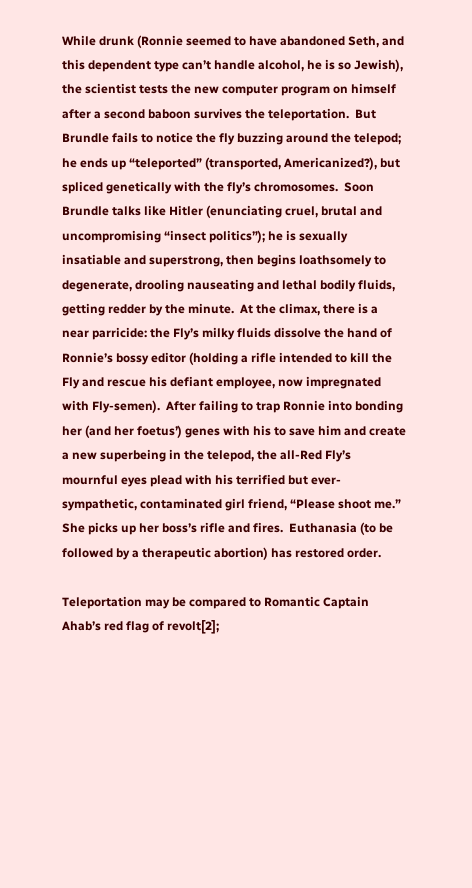While drunk (Ronnie seemed to have abandoned Seth, and this dependent type can’t handle alcohol, he is so Jewish), the scientist tests the new computer program on himself after a second baboon survives the teleportation.  But Brundle fails to notice the fly buzzing around the telepod; he ends up “teleported” (transported, Americanized?), but spliced genetically with the fly’s chromosomes.  Soon Brundle talks like Hitler (enunciating cruel, brutal and uncompromising “insect politics”); he is sexually insatiable and superstrong, then begins loathsomely to degenerate, drooling nauseating and lethal bodily fluids, getting redder by the minute.  At the climax, there is a near parricide: the Fly’s milky fluids dissolve the hand of Ronnie’s bossy editor (holding a rifle intended to kill the Fly and rescue his defiant employee, now impregnated with Fly-semen).  After failing to trap Ronnie into bonding her (and her foetus’) genes with his to save him and create a new superbeing in the telepod, the all-Red Fly’s mournful eyes plead with his terrified but ever-sympathetic, contaminated girl friend, “Please shoot me.”  She picks up her boss’s rifle and fires.  Euthanasia (to be followed by a therapeutic abortion) has restored order.

Teleportation may be compared to Romantic Captain Ahab’s red flag of revolt[2];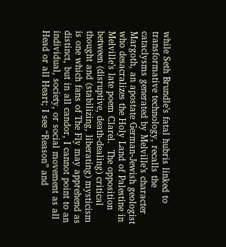while Seth Brundle’s fatal hubris linked to transformative technology, recalls the cataclysms generated by Melville’s character Margoth, an apostate German-Jewish geologist who desacralizes the Holy Land of Palestine in Melville’s late poem Clarel.  The opposition between (disruptive, death-dealing) critical thought and (stabilizing, liberating) mysticism is one which fans of The Fly may apprehend as distinct, but in all candor, I cannot point to an individual, society, or social movement as all Head or all Heart; I see “Reason” and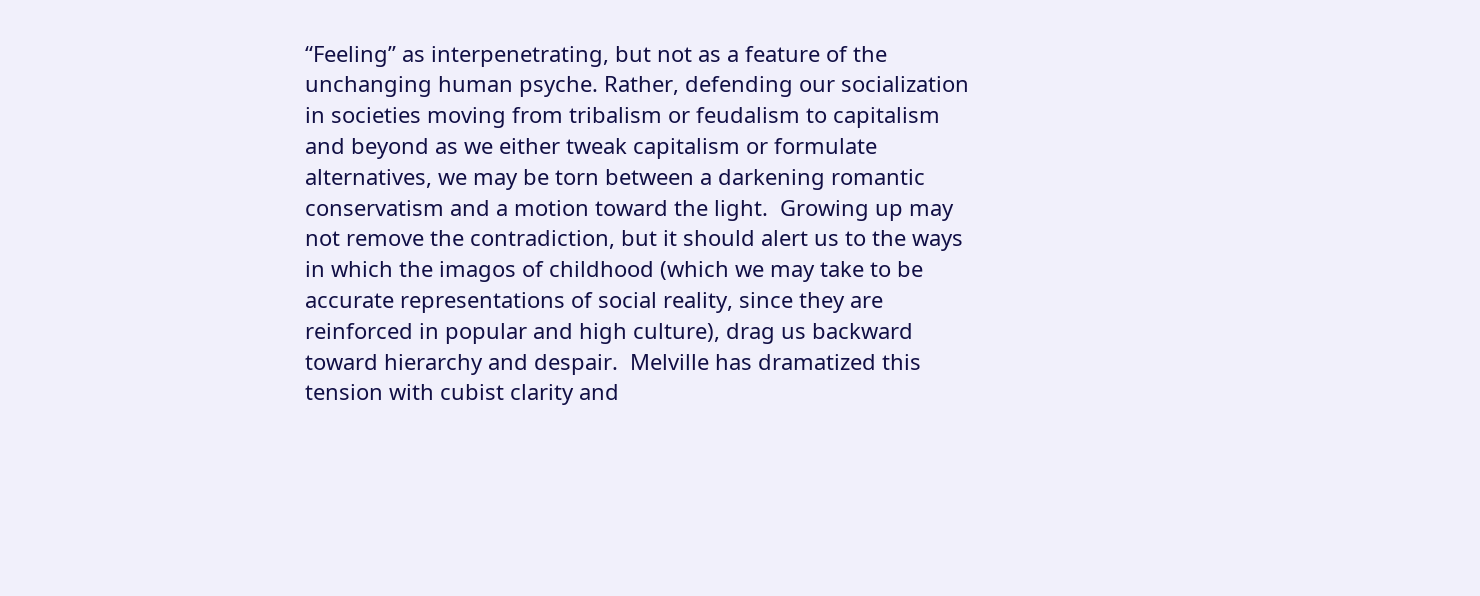“Feeling” as interpenetrating, but not as a feature of the unchanging human psyche. Rather, defending our socialization in societies moving from tribalism or feudalism to capitalism and beyond as we either tweak capitalism or formulate alternatives, we may be torn between a darkening romantic conservatism and a motion toward the light.  Growing up may not remove the contradiction, but it should alert us to the ways in which the imagos of childhood (which we may take to be accurate representations of social reality, since they are reinforced in popular and high culture), drag us backward toward hierarchy and despair.  Melville has dramatized this tension with cubist clarity and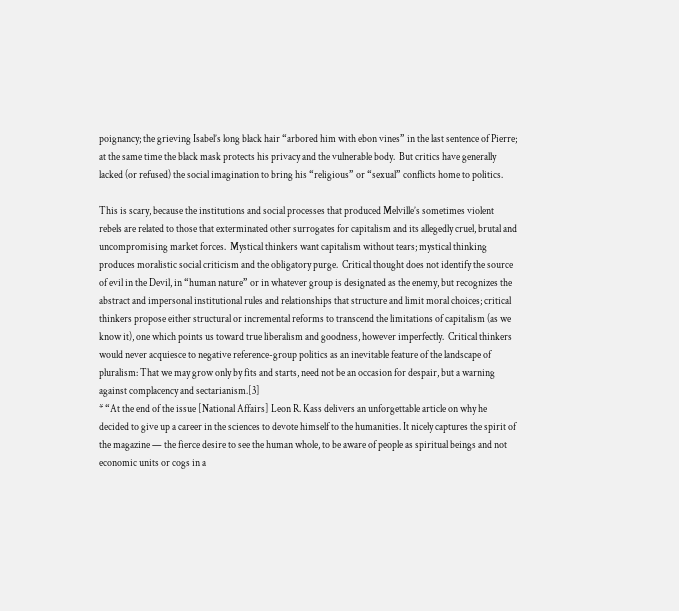poignancy; the grieving Isabel’s long black hair “arbored him with ebon vines” in the last sentence of Pierre; at the same time the black mask protects his privacy and the vulnerable body.  But critics have generally lacked (or refused) the social imagination to bring his “religious” or “sexual” conflicts home to politics.

This is scary, because the institutions and social processes that produced Melville’s sometimes violent rebels are related to those that exterminated other surrogates for capitalism and its allegedly cruel, brutal and uncompromising market forces.  Mystical thinkers want capitalism without tears; mystical thinking produces moralistic social criticism and the obligatory purge.  Critical thought does not identify the source of evil in the Devil, in “human nature” or in whatever group is designated as the enemy, but recognizes the abstract and impersonal institutional rules and relationships that structure and limit moral choices; critical thinkers propose either structural or incremental reforms to transcend the limitations of capitalism (as we know it), one which points us toward true liberalism and goodness, however imperfectly.  Critical thinkers would never acquiesce to negative reference-group politics as an inevitable feature of the landscape of pluralism: That we may grow only by fits and starts, need not be an occasion for despair, but a warning against complacency and sectarianism.[3]
* “At the end of the issue [National Affairs] Leon R. Kass delivers an unforgettable article on why he decided to give up a career in the sciences to devote himself to the humanities. It nicely captures the spirit of the magazine — the fierce desire to see the human whole, to be aware of people as spiritual beings and not economic units or cogs in a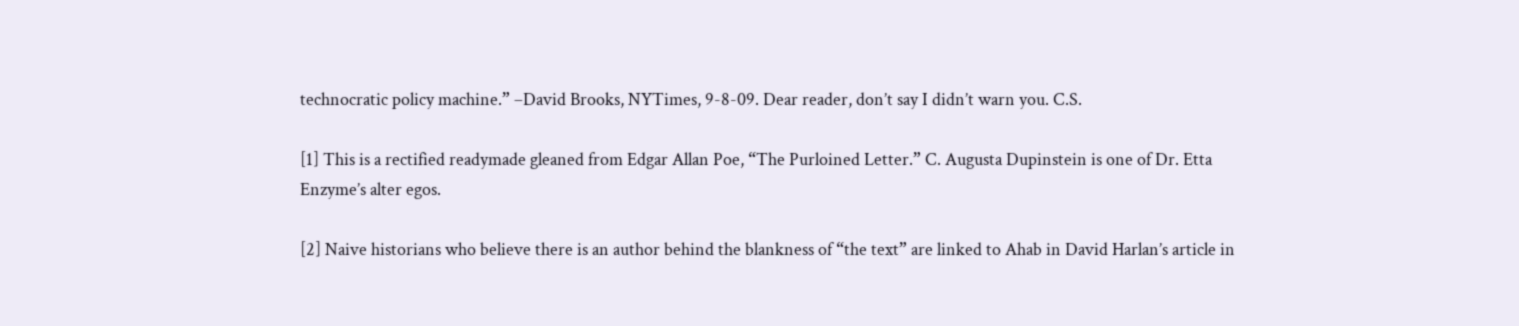technocratic policy machine.” –David Brooks, NYTimes, 9-8-09. Dear reader, don’t say I didn’t warn you. C.S.

[1] This is a rectified readymade gleaned from Edgar Allan Poe, “The Purloined Letter.” C. Augusta Dupinstein is one of Dr. Etta Enzyme’s alter egos.

[2] Naive historians who believe there is an author behind the blankness of “the text” are linked to Ahab in David Harlan’s article in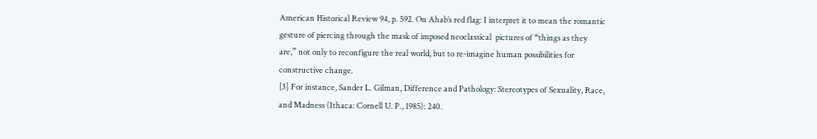American Historical Review 94, p. 592. On Ahab’s red flag: I interpret it to mean the romantic gesture of piercing through the mask of imposed neoclassical  pictures of “things as they are,” not only to reconfigure the real world, but to re-imagine human possibilities for constructive change.
[3] For instance, Sander L. Gilman, Difference and Pathology: Stereotypes of Sexuality, Race, and Madness (Ithaca: Cornell U. P., 1985): 240.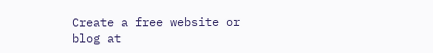Create a free website or blog at